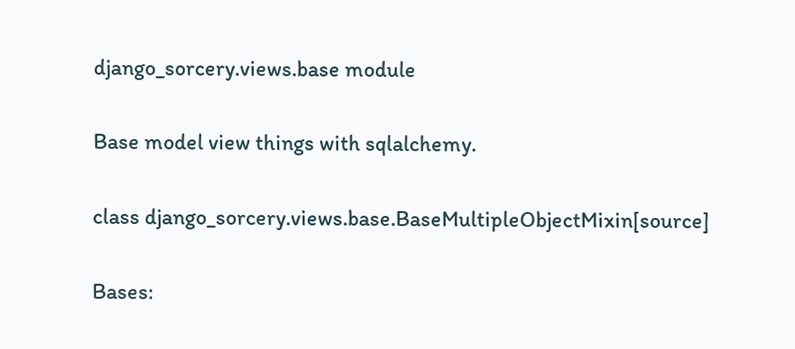django_sorcery.views.base module

Base model view things with sqlalchemy.

class django_sorcery.views.base.BaseMultipleObjectMixin[source]

Bases: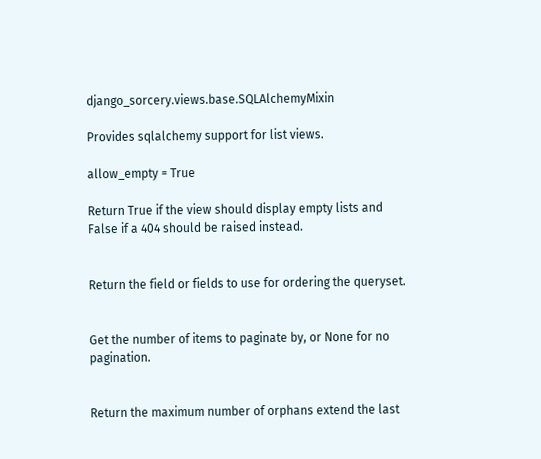django_sorcery.views.base.SQLAlchemyMixin

Provides sqlalchemy support for list views.

allow_empty = True

Return True if the view should display empty lists and False if a 404 should be raised instead.


Return the field or fields to use for ordering the queryset.


Get the number of items to paginate by, or None for no pagination.


Return the maximum number of orphans extend the last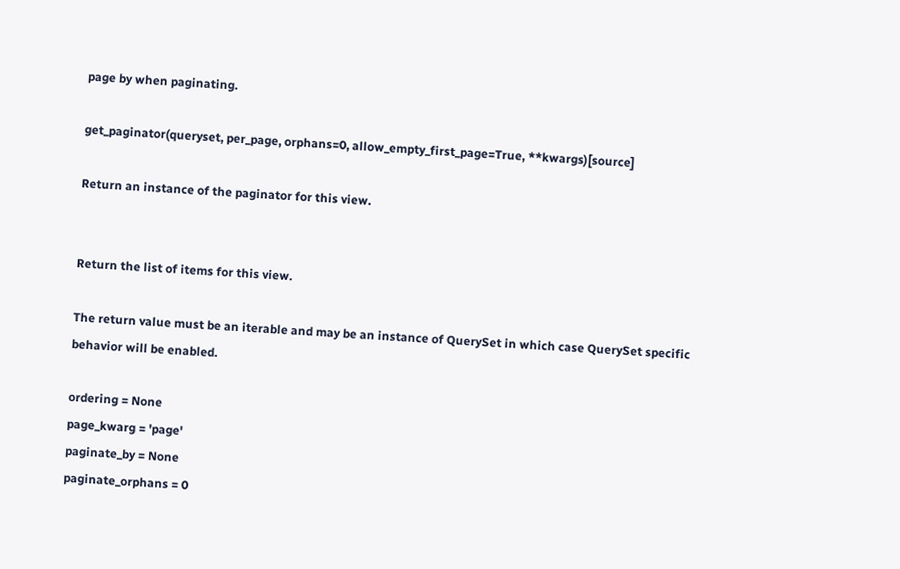page by when paginating.

get_paginator(queryset, per_page, orphans=0, allow_empty_first_page=True, **kwargs)[source]

Return an instance of the paginator for this view.


Return the list of items for this view.

The return value must be an iterable and may be an instance of QuerySet in which case QuerySet specific behavior will be enabled.

ordering = None
page_kwarg = 'page'
paginate_by = None
paginate_orphans = 0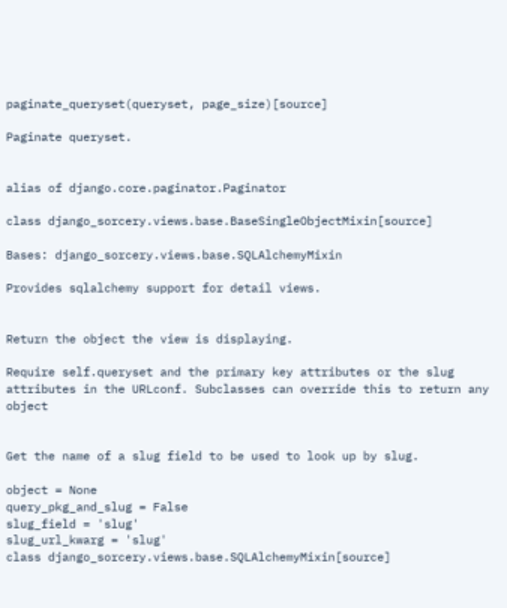paginate_queryset(queryset, page_size)[source]

Paginate queryset.


alias of django.core.paginator.Paginator

class django_sorcery.views.base.BaseSingleObjectMixin[source]

Bases: django_sorcery.views.base.SQLAlchemyMixin

Provides sqlalchemy support for detail views.


Return the object the view is displaying.

Require self.queryset and the primary key attributes or the slug attributes in the URLconf. Subclasses can override this to return any object


Get the name of a slug field to be used to look up by slug.

object = None
query_pkg_and_slug = False
slug_field = 'slug'
slug_url_kwarg = 'slug'
class django_sorcery.views.base.SQLAlchemyMixin[source]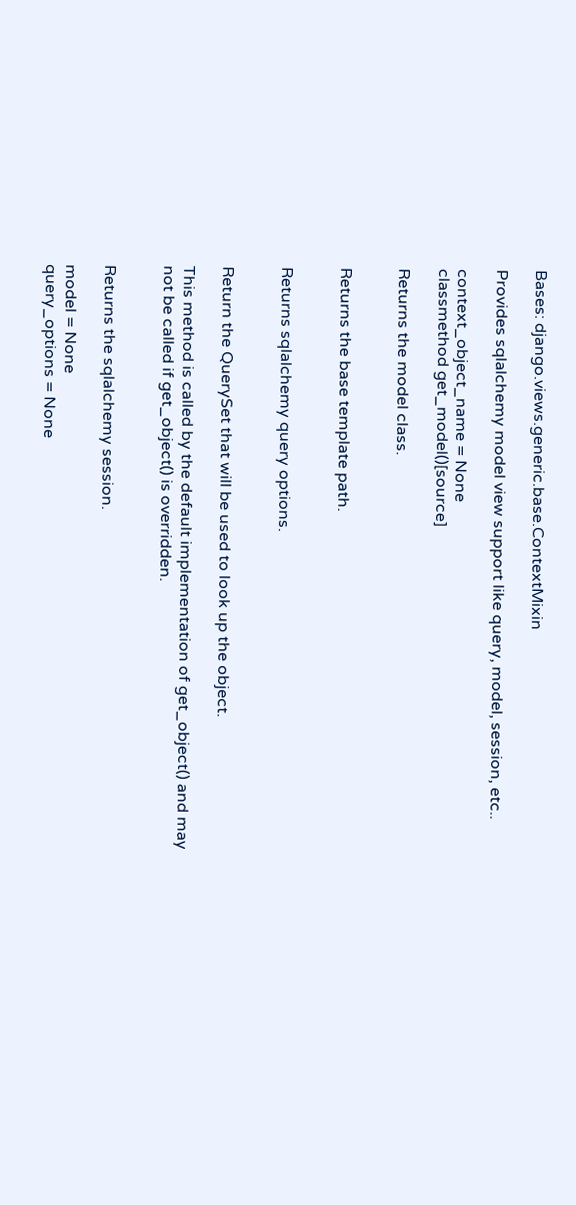Bases: django.views.generic.base.ContextMixin

Provides sqlalchemy model view support like query, model, session, etc..

context_object_name = None
classmethod get_model()[source]

Returns the model class.


Returns the base template path.


Returns sqlalchemy query options.


Return the QuerySet that will be used to look up the object.

This method is called by the default implementation of get_object() and may not be called if get_object() is overridden.


Returns the sqlalchemy session.

model = None
query_options = None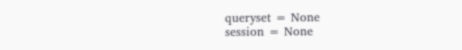queryset = None
session = None